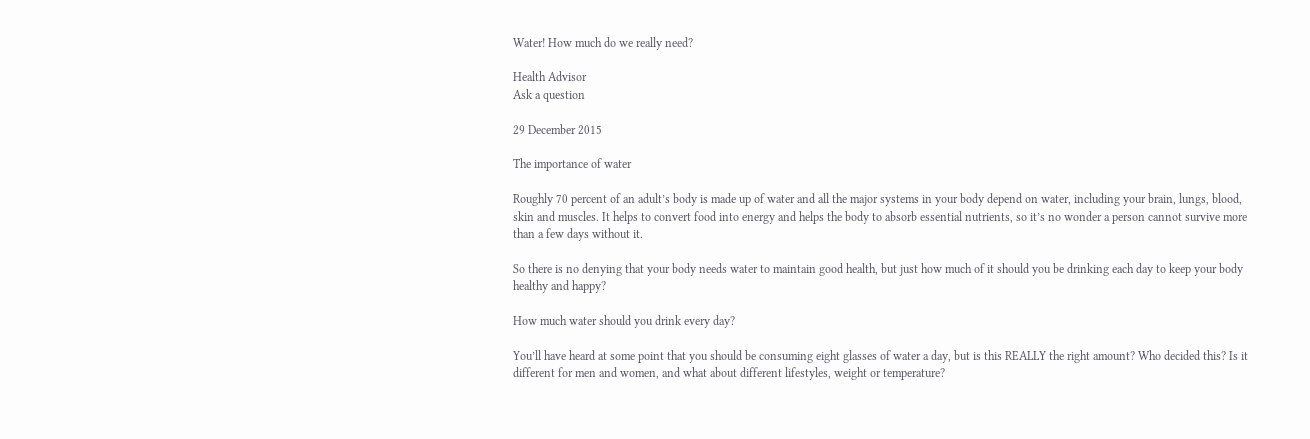Water! How much do we really need?

Health Advisor
Ask a question

29 December 2015

The importance of water

Roughly 70 percent of an adult’s body is made up of water and all the major systems in your body depend on water, including your brain, lungs, blood, skin and muscles. It helps to convert food into energy and helps the body to absorb essential nutrients, so it’s no wonder a person cannot survive more than a few days without it.

So there is no denying that your body needs water to maintain good health, but just how much of it should you be drinking each day to keep your body healthy and happy?

How much water should you drink every day?

You’ll have heard at some point that you should be consuming eight glasses of water a day, but is this REALLY the right amount? Who decided this? Is it different for men and women, and what about different lifestyles, weight or temperature?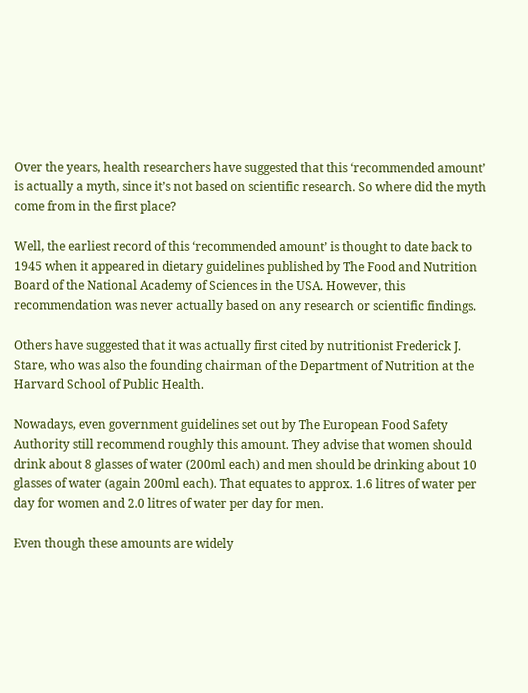Over the years, health researchers have suggested that this ‘recommended amount’ is actually a myth, since it’s not based on scientific research. So where did the myth come from in the first place?

Well, the earliest record of this ‘recommended amount’ is thought to date back to 1945 when it appeared in dietary guidelines published by The Food and Nutrition Board of the National Academy of Sciences in the USA. However, this recommendation was never actually based on any research or scientific findings.

Others have suggested that it was actually first cited by nutritionist Frederick J. Stare, who was also the founding chairman of the Department of Nutrition at the Harvard School of Public Health.

Nowadays, even government guidelines set out by The European Food Safety Authority still recommend roughly this amount. They advise that women should drink about 8 glasses of water (200ml each) and men should be drinking about 10 glasses of water (again 200ml each). That equates to approx. 1.6 litres of water per day for women and 2.0 litres of water per day for men.

Even though these amounts are widely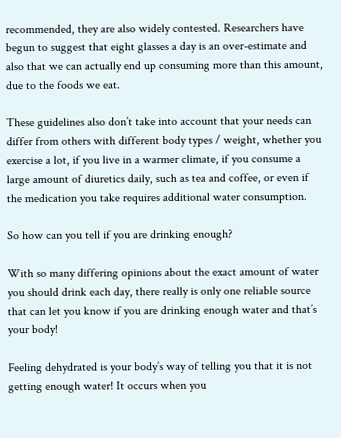recommended, they are also widely contested. Researchers have begun to suggest that eight glasses a day is an over-estimate and also that we can actually end up consuming more than this amount, due to the foods we eat.

These guidelines also don’t take into account that your needs can differ from others with different body types / weight, whether you exercise a lot, if you live in a warmer climate, if you consume a large amount of diuretics daily, such as tea and coffee, or even if the medication you take requires additional water consumption.

So how can you tell if you are drinking enough?

With so many differing opinions about the exact amount of water you should drink each day, there really is only one reliable source that can let you know if you are drinking enough water and that’s your body!

Feeling dehydrated is your body’s way of telling you that it is not getting enough water! It occurs when you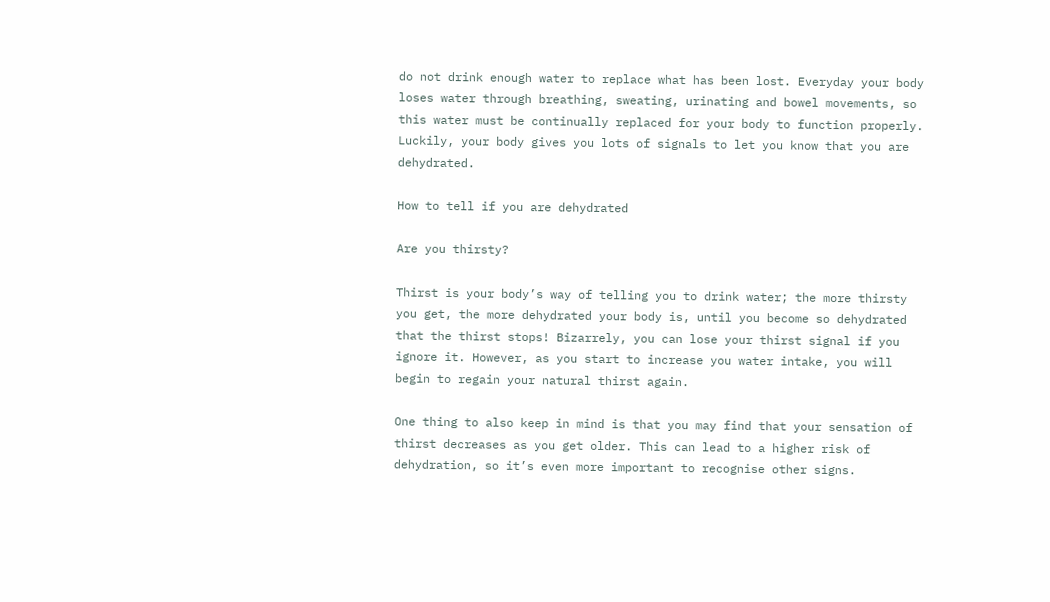do not drink enough water to replace what has been lost. Everyday your body loses water through breathing, sweating, urinating and bowel movements, so this water must be continually replaced for your body to function properly. Luckily, your body gives you lots of signals to let you know that you are dehydrated.

How to tell if you are dehydrated

Are you thirsty?

Thirst is your body’s way of telling you to drink water; the more thirsty you get, the more dehydrated your body is, until you become so dehydrated that the thirst stops! Bizarrely, you can lose your thirst signal if you ignore it. However, as you start to increase you water intake, you will begin to regain your natural thirst again.

One thing to also keep in mind is that you may find that your sensation of thirst decreases as you get older. This can lead to a higher risk of dehydration, so it’s even more important to recognise other signs.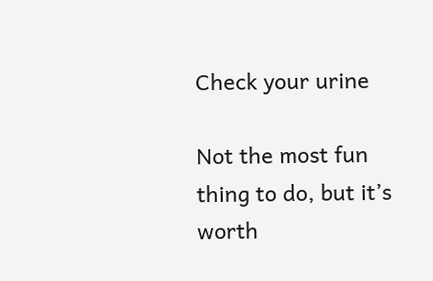Check your urine

Not the most fun thing to do, but it’s worth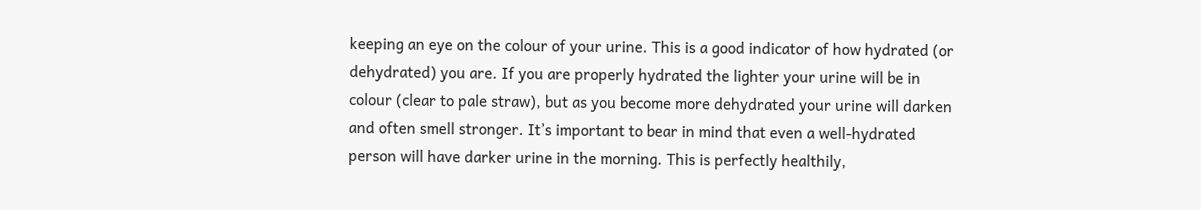keeping an eye on the colour of your urine. This is a good indicator of how hydrated (or dehydrated) you are. If you are properly hydrated the lighter your urine will be in colour (clear to pale straw), but as you become more dehydrated your urine will darken and often smell stronger. It’s important to bear in mind that even a well-hydrated person will have darker urine in the morning. This is perfectly healthily,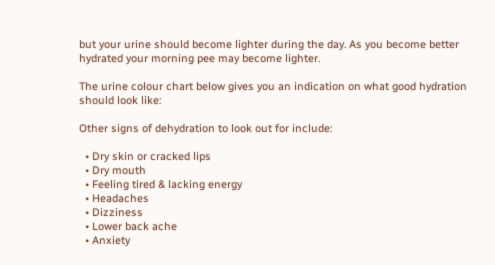but your urine should become lighter during the day. As you become better hydrated your morning pee may become lighter.

The urine colour chart below gives you an indication on what good hydration should look like:

Other signs of dehydration to look out for include:

  • Dry skin or cracked lips
  • Dry mouth
  • Feeling tired & lacking energy
  • Headaches
  • Dizziness
  • Lower back ache
  • Anxiety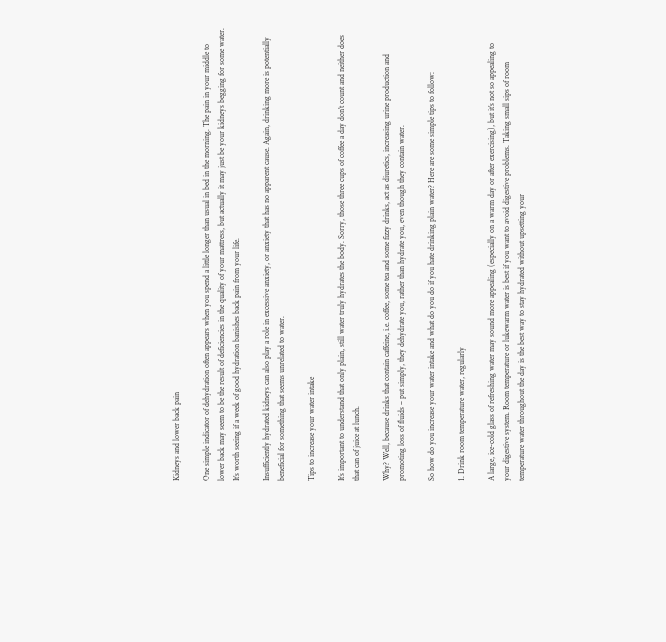Kidneys and lower back pain

One simple indicator of dehydration often appears when you spend a little longer than usual in bed in the morning. The pain in your middle to lower back may seem to be the result of deficiencies in the quality of your mattress, but actually it may just be your kidneys begging for some water. It’s worth seeing if a week of good hydration banishes back pain from your life.

Insufficiently hydrated kidneys can also play a role in excessive anxiety, or anxiety that has no apparent cause. Again, drinking more is potentially beneficial for something that seems unrelated to water.

Tips to increase your water intake

It’s important to understand that only plain, still water truly hydrates the body. Sorry, those three cups of coffee a day don’t count and neither does that can of juice at lunch.

Why? Well, because drinks that contain caffeine, i.e. coffee, some tea and some fizzy drinks, act as diuretics, increasing urine production and promoting loss of fluids – put simply, they dehydrate you, rather than hydrate you, even though they contain water.

So how do you increase your water intake and what do you do if you hate drinking plain water? Here are some simple tips to follow:

1. Drink room temperature water, regularly

A large, ice-cold glass of refreshing water may sound more appealing (especially on a warm day or after exercising), but it’s not so appealing to your digestive system. Room temperature or lukewarm water is best if you want to avoid digestive problems. Taking small sips of room temperature water throughout the day is the best way to stay hydrated without upsetting your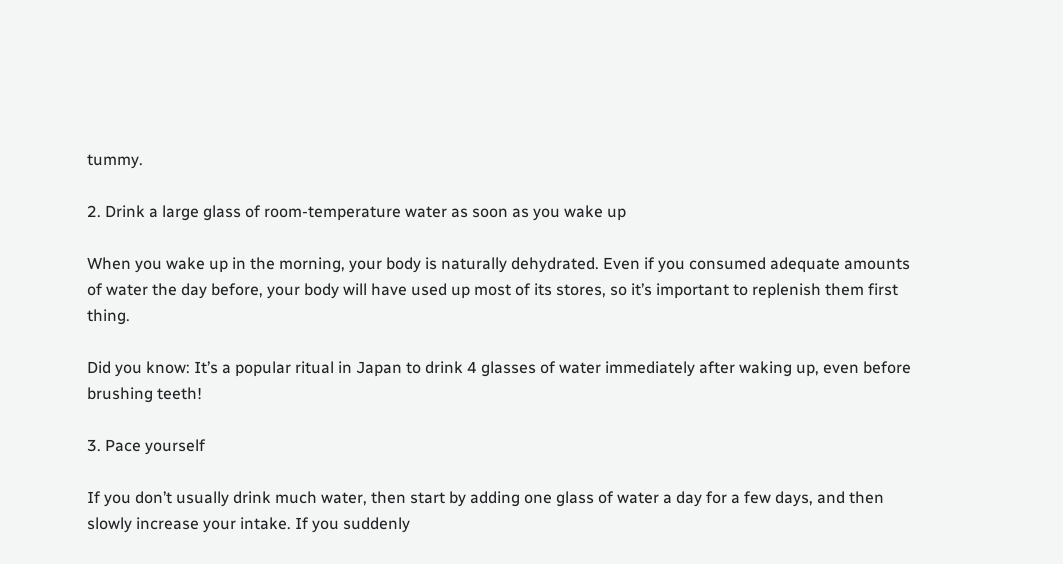tummy.

2. Drink a large glass of room-temperature water as soon as you wake up

When you wake up in the morning, your body is naturally dehydrated. Even if you consumed adequate amounts of water the day before, your body will have used up most of its stores, so it’s important to replenish them first thing.

Did you know: It’s a popular ritual in Japan to drink 4 glasses of water immediately after waking up, even before brushing teeth!

3. Pace yourself

If you don’t usually drink much water, then start by adding one glass of water a day for a few days, and then slowly increase your intake. If you suddenly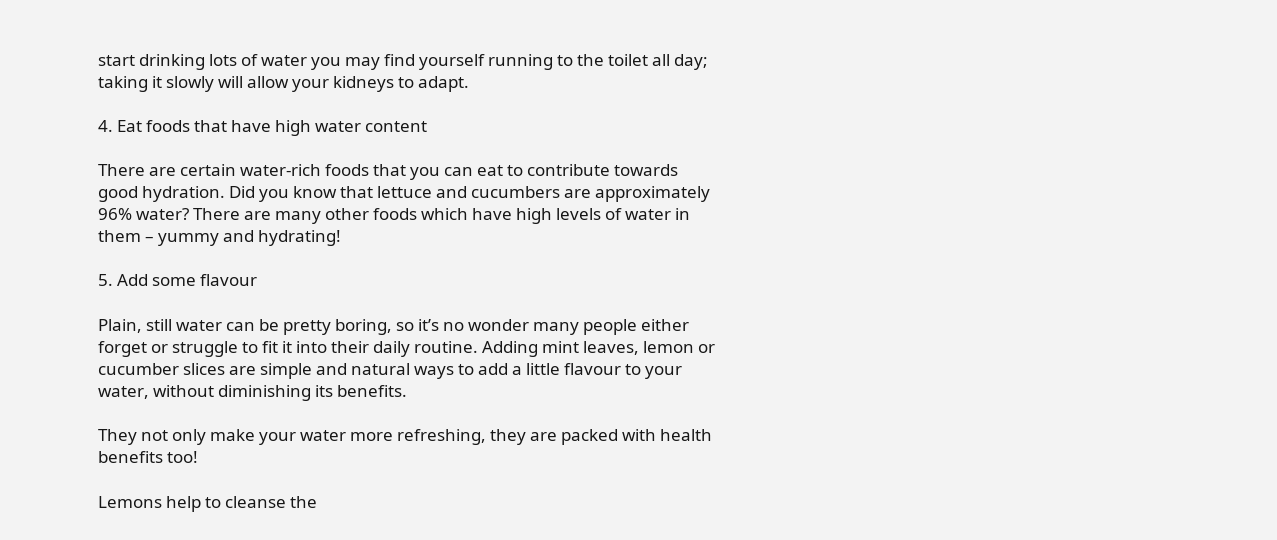start drinking lots of water you may find yourself running to the toilet all day; taking it slowly will allow your kidneys to adapt.

4. Eat foods that have high water content

There are certain water-rich foods that you can eat to contribute towards good hydration. Did you know that lettuce and cucumbers are approximately 96% water? There are many other foods which have high levels of water in them – yummy and hydrating!

5. Add some flavour

Plain, still water can be pretty boring, so it’s no wonder many people either forget or struggle to fit it into their daily routine. Adding mint leaves, lemon or cucumber slices are simple and natural ways to add a little flavour to your water, without diminishing its benefits.

They not only make your water more refreshing, they are packed with health benefits too!

Lemons help to cleanse the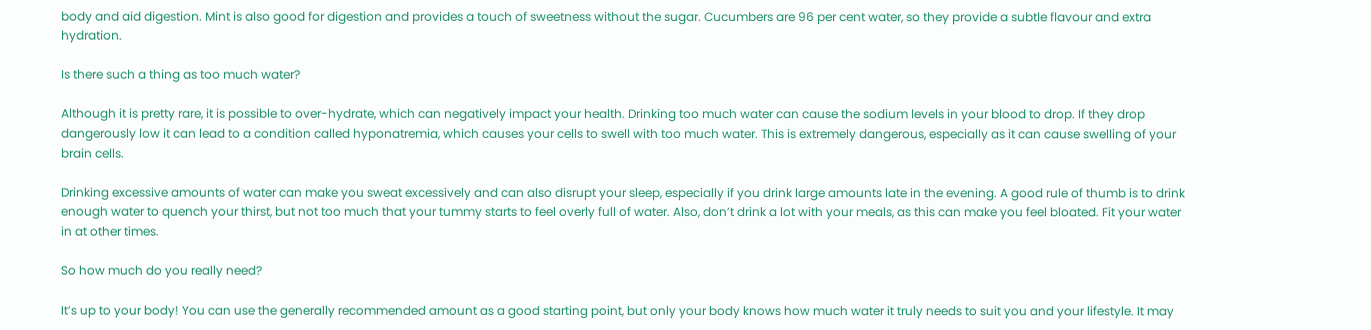body and aid digestion. Mint is also good for digestion and provides a touch of sweetness without the sugar. Cucumbers are 96 per cent water, so they provide a subtle flavour and extra hydration.

Is there such a thing as too much water?

Although it is pretty rare, it is possible to over-hydrate, which can negatively impact your health. Drinking too much water can cause the sodium levels in your blood to drop. If they drop dangerously low it can lead to a condition called hyponatremia, which causes your cells to swell with too much water. This is extremely dangerous, especially as it can cause swelling of your brain cells.

Drinking excessive amounts of water can make you sweat excessively and can also disrupt your sleep, especially if you drink large amounts late in the evening. A good rule of thumb is to drink enough water to quench your thirst, but not too much that your tummy starts to feel overly full of water. Also, don’t drink a lot with your meals, as this can make you feel bloated. Fit your water in at other times.

So how much do you really need?

It’s up to your body! You can use the generally recommended amount as a good starting point, but only your body knows how much water it truly needs to suit you and your lifestyle. It may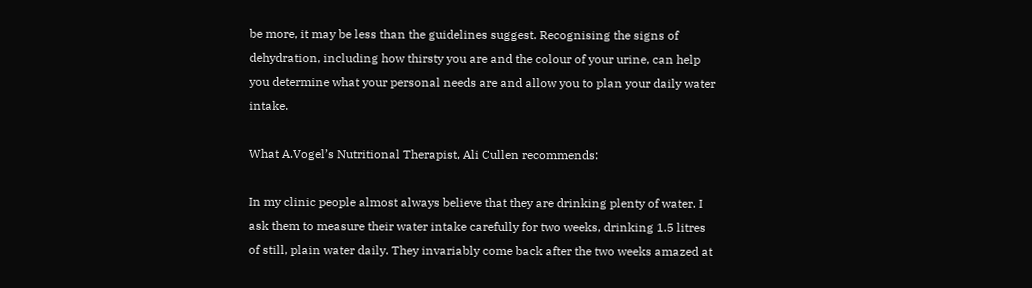be more, it may be less than the guidelines suggest. Recognising the signs of dehydration, including how thirsty you are and the colour of your urine, can help you determine what your personal needs are and allow you to plan your daily water intake.

What A.Vogel’s Nutritional Therapist, Ali Cullen recommends:

In my clinic people almost always believe that they are drinking plenty of water. I ask them to measure their water intake carefully for two weeks, drinking 1.5 litres of still, plain water daily. They invariably come back after the two weeks amazed at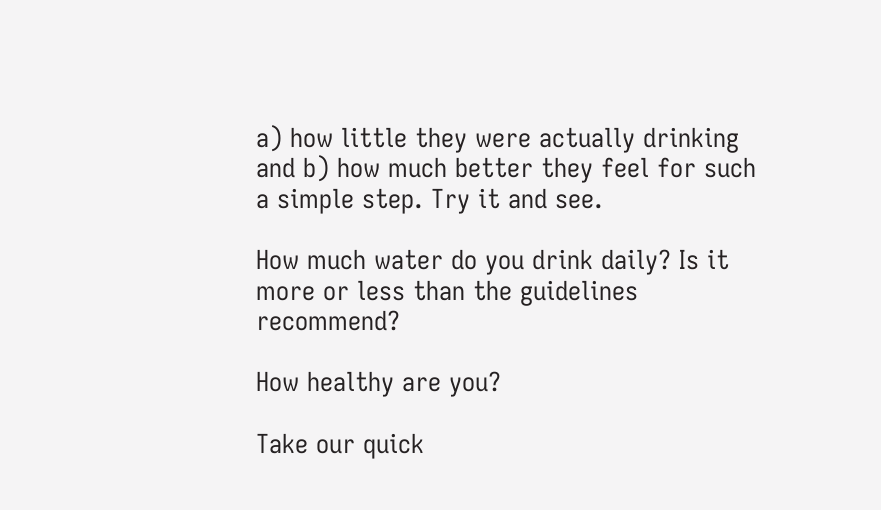a) how little they were actually drinking and b) how much better they feel for such a simple step. Try it and see.

How much water do you drink daily? Is it more or less than the guidelines recommend?

How healthy are you?

Take our quick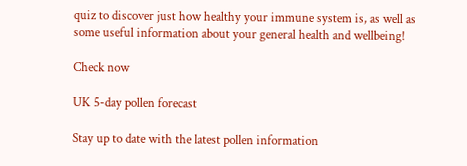quiz to discover just how healthy your immune system is, as well as some useful information about your general health and wellbeing!

Check now

UK 5-day pollen forecast

Stay up to date with the latest pollen information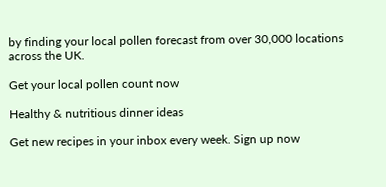by finding your local pollen forecast from over 30,000 locations across the UK.

Get your local pollen count now

Healthy & nutritious dinner ideas

Get new recipes in your inbox every week. Sign up now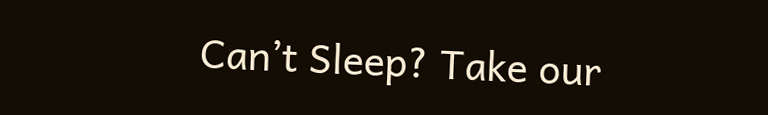Can’t Sleep? Take our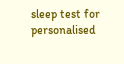sleep test for personalised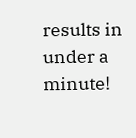results in under a minute!